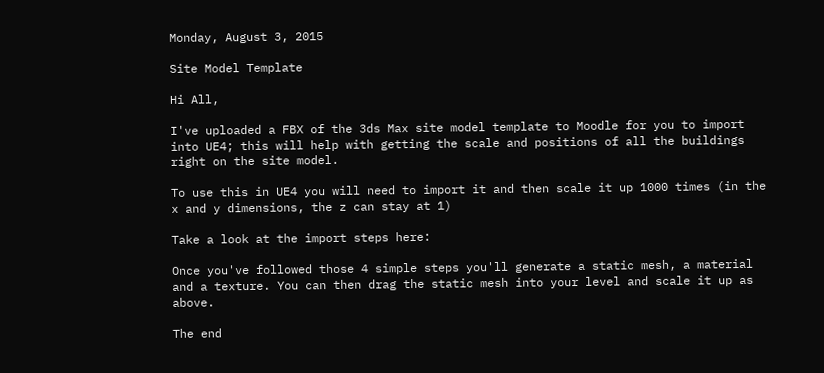Monday, August 3, 2015

Site Model Template

Hi All,

I've uploaded a FBX of the 3ds Max site model template to Moodle for you to import into UE4; this will help with getting the scale and positions of all the buildings right on the site model.

To use this in UE4 you will need to import it and then scale it up 1000 times (in the x and y dimensions, the z can stay at 1)

Take a look at the import steps here:

Once you've followed those 4 simple steps you'll generate a static mesh, a material and a texture. You can then drag the static mesh into your level and scale it up as above.

The end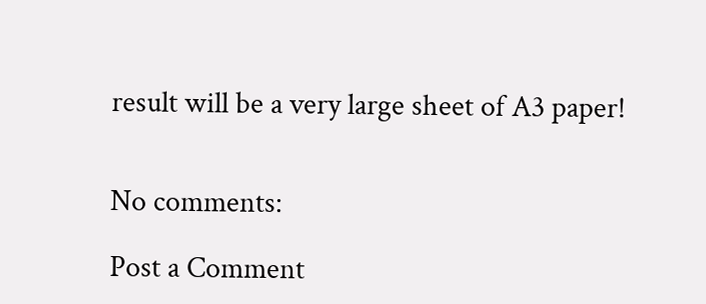result will be a very large sheet of A3 paper!


No comments:

Post a Comment